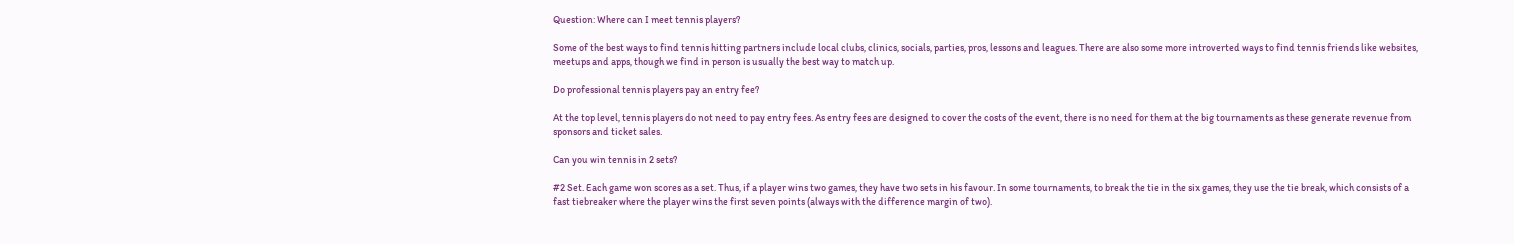Question: Where can I meet tennis players?

Some of the best ways to find tennis hitting partners include local clubs, clinics, socials, parties, pros, lessons and leagues. There are also some more introverted ways to find tennis friends like websites, meetups and apps, though we find in person is usually the best way to match up.

Do professional tennis players pay an entry fee?

At the top level, tennis players do not need to pay entry fees. As entry fees are designed to cover the costs of the event, there is no need for them at the big tournaments as these generate revenue from sponsors and ticket sales.

Can you win tennis in 2 sets?

#2 Set. Each game won scores as a set. Thus, if a player wins two games, they have two sets in his favour. In some tournaments, to break the tie in the six games, they use the tie break, which consists of a fast tiebreaker where the player wins the first seven points (always with the difference margin of two).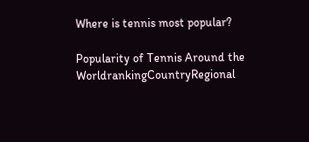Where is tennis most popular?

Popularity of Tennis Around the WorldrankingCountryRegional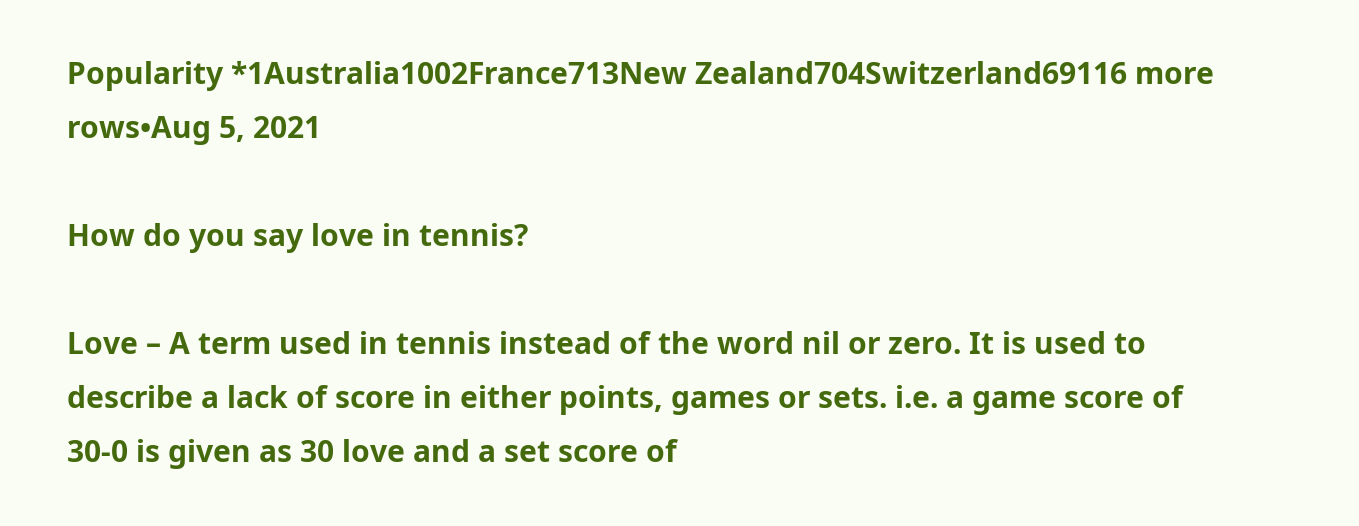Popularity *1Australia1002France713New Zealand704Switzerland69116 more rows•Aug 5, 2021

How do you say love in tennis?

Love – A term used in tennis instead of the word nil or zero. It is used to describe a lack of score in either points, games or sets. i.e. a game score of 30-0 is given as 30 love and a set score of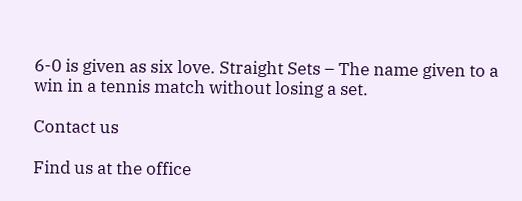6-0 is given as six love. Straight Sets – The name given to a win in a tennis match without losing a set.

Contact us

Find us at the office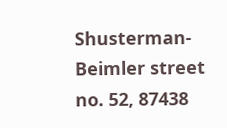Shusterman- Beimler street no. 52, 87438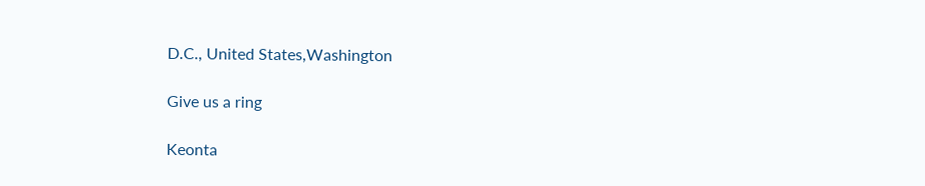D.C., United States,Washington

Give us a ring

Keonta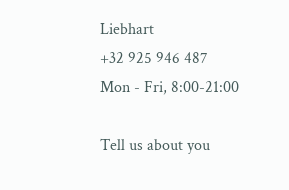Liebhart
+32 925 946 487
Mon - Fri, 8:00-21:00

Tell us about you